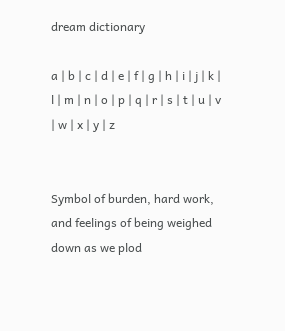dream dictionary

a | b | c | d | e | f | g | h | i | j | k | l | m | n | o | p | q | r | s | t | u | v | w | x | y | z


Symbol of burden, hard work, and feelings of being weighed down as we plod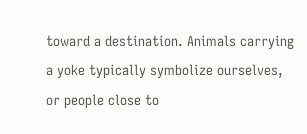toward a destination. Animals carrying a yoke typically symbolize ourselves, or people close to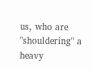us, who are "shouldering" a heavy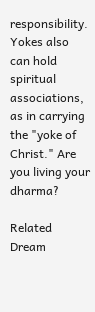responsibility. Yokes also can hold spiritual associations, as in carrying the "yoke of Christ." Are you living your dharma?

Related Dream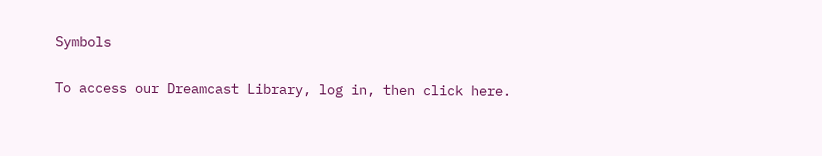Symbols


To access our Dreamcast Library, log in, then click here.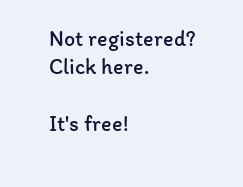Not registered? Click here.

It's free!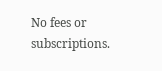No fees or subscriptions.